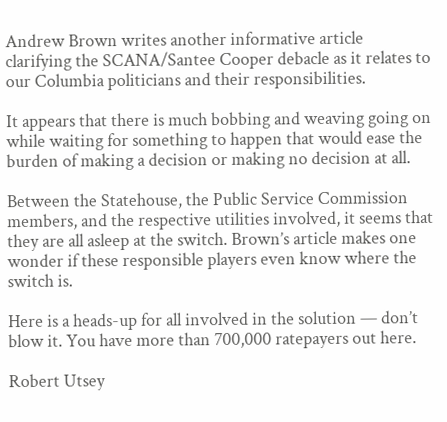Andrew Brown writes another informative article clarifying the SCANA/Santee Cooper debacle as it relates to our Columbia politicians and their responsibilities.

It appears that there is much bobbing and weaving going on while waiting for something to happen that would ease the burden of making a decision or making no decision at all.

Between the Statehouse, the Public Service Commission members, and the respective utilities involved, it seems that they are all asleep at the switch. Brown’s article makes one wonder if these responsible players even know where the switch is.

Here is a heads-up for all involved in the solution — don’t blow it. You have more than 700,000 ratepayers out here.

Robert Utsey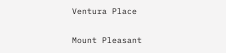Ventura Place

Mount Pleasant